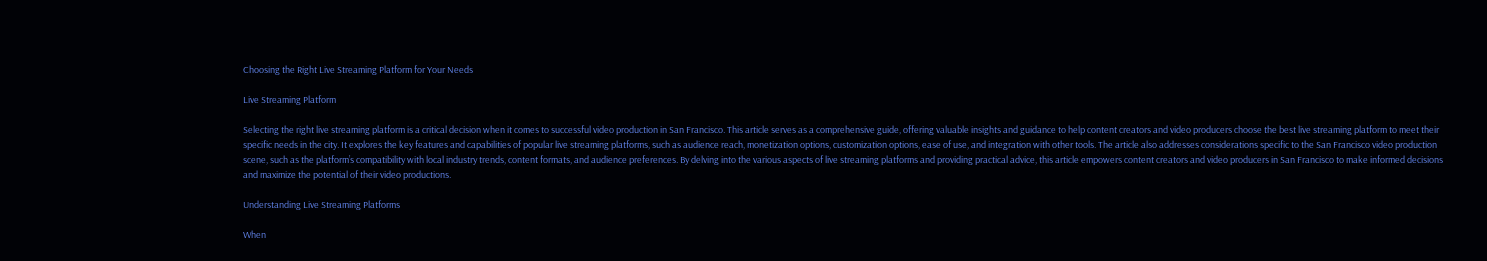Choosing the Right Live Streaming Platform for Your Needs

Live Streaming Platform

Selecting the right live streaming platform is a critical decision when it comes to successful video production in San Francisco. This article serves as a comprehensive guide, offering valuable insights and guidance to help content creators and video producers choose the best live streaming platform to meet their specific needs in the city. It explores the key features and capabilities of popular live streaming platforms, such as audience reach, monetization options, customization options, ease of use, and integration with other tools. The article also addresses considerations specific to the San Francisco video production scene, such as the platform’s compatibility with local industry trends, content formats, and audience preferences. By delving into the various aspects of live streaming platforms and providing practical advice, this article empowers content creators and video producers in San Francisco to make informed decisions and maximize the potential of their video productions.

Understanding Live Streaming Platforms

When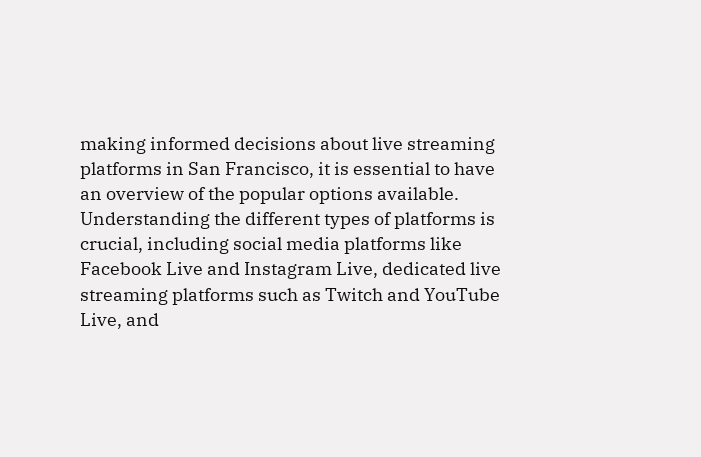making informed decisions about live streaming platforms in San Francisco, it is essential to have an overview of the popular options available. Understanding the different types of platforms is crucial, including social media platforms like Facebook Live and Instagram Live, dedicated live streaming platforms such as Twitch and YouTube Live, and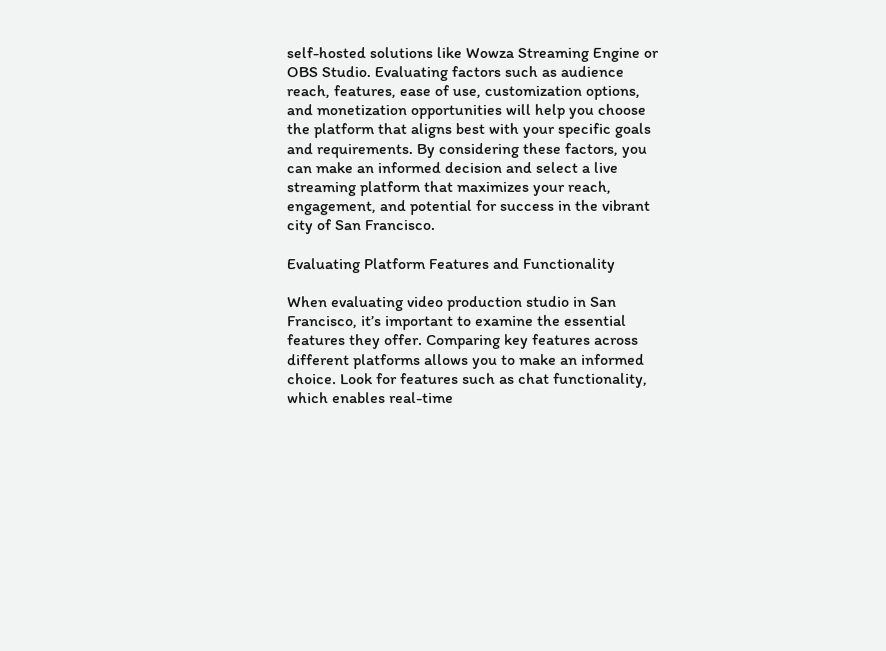self-hosted solutions like Wowza Streaming Engine or OBS Studio. Evaluating factors such as audience reach, features, ease of use, customization options, and monetization opportunities will help you choose the platform that aligns best with your specific goals and requirements. By considering these factors, you can make an informed decision and select a live streaming platform that maximizes your reach, engagement, and potential for success in the vibrant city of San Francisco.

Evaluating Platform Features and Functionality

When evaluating video production studio in San Francisco, it’s important to examine the essential features they offer. Comparing key features across different platforms allows you to make an informed choice. Look for features such as chat functionality, which enables real-time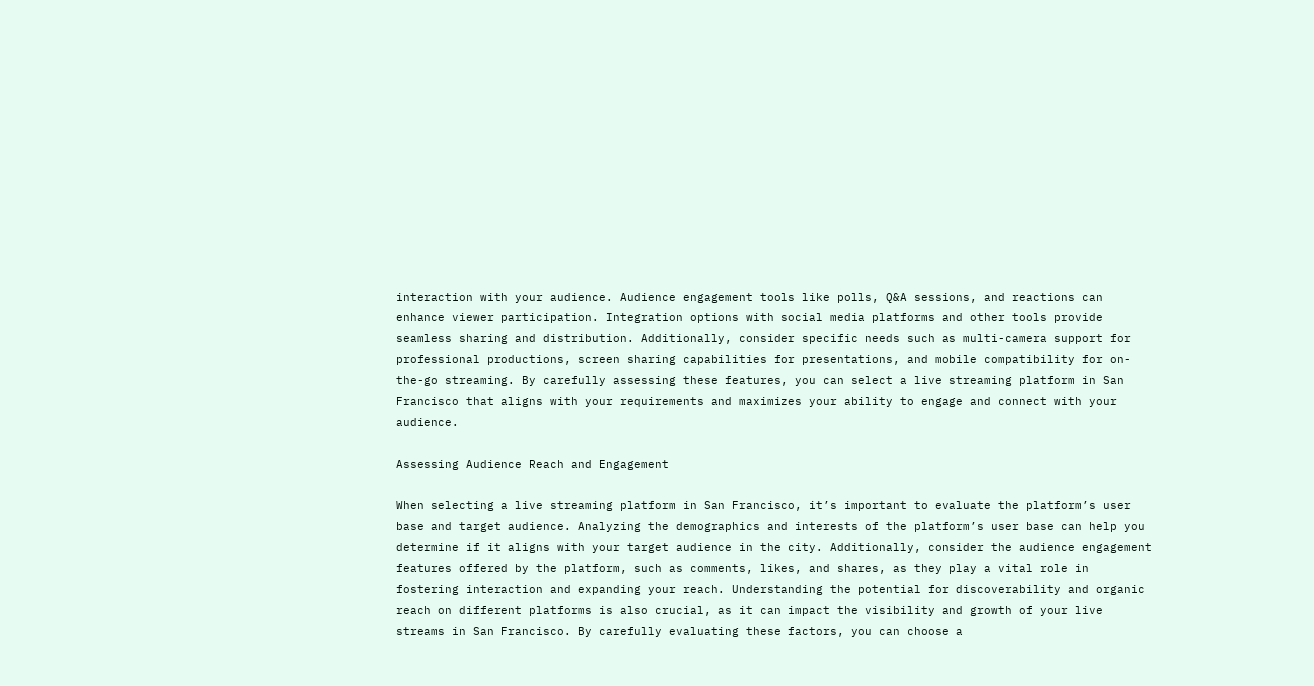interaction with your audience. Audience engagement tools like polls, Q&A sessions, and reactions can enhance viewer participation. Integration options with social media platforms and other tools provide seamless sharing and distribution. Additionally, consider specific needs such as multi-camera support for professional productions, screen sharing capabilities for presentations, and mobile compatibility for on-the-go streaming. By carefully assessing these features, you can select a live streaming platform in San Francisco that aligns with your requirements and maximizes your ability to engage and connect with your audience.

Assessing Audience Reach and Engagement

When selecting a live streaming platform in San Francisco, it’s important to evaluate the platform’s user base and target audience. Analyzing the demographics and interests of the platform’s user base can help you determine if it aligns with your target audience in the city. Additionally, consider the audience engagement features offered by the platform, such as comments, likes, and shares, as they play a vital role in fostering interaction and expanding your reach. Understanding the potential for discoverability and organic reach on different platforms is also crucial, as it can impact the visibility and growth of your live streams in San Francisco. By carefully evaluating these factors, you can choose a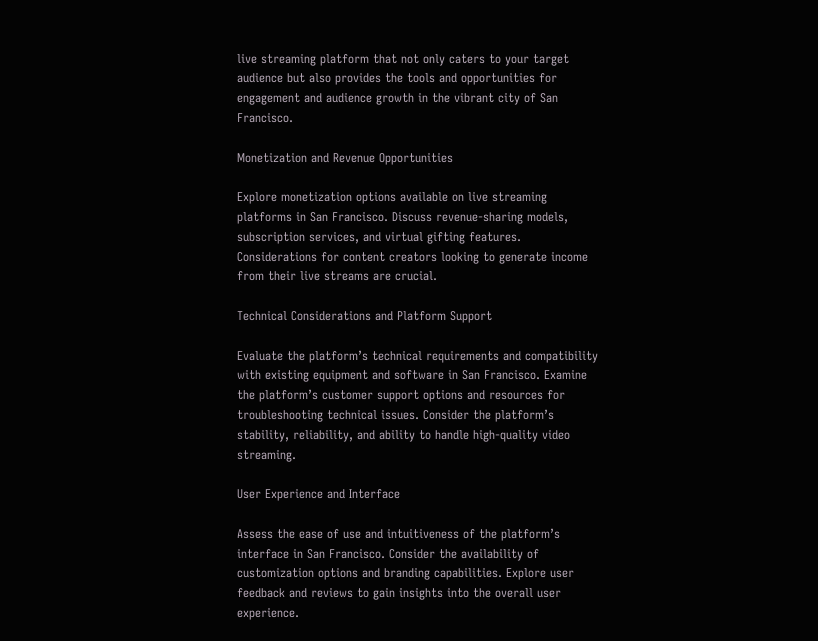live streaming platform that not only caters to your target audience but also provides the tools and opportunities for engagement and audience growth in the vibrant city of San Francisco.

Monetization and Revenue Opportunities

Explore monetization options available on live streaming platforms in San Francisco. Discuss revenue-sharing models, subscription services, and virtual gifting features. Considerations for content creators looking to generate income from their live streams are crucial.

Technical Considerations and Platform Support

Evaluate the platform’s technical requirements and compatibility with existing equipment and software in San Francisco. Examine the platform’s customer support options and resources for troubleshooting technical issues. Consider the platform’s stability, reliability, and ability to handle high-quality video streaming.

User Experience and Interface

Assess the ease of use and intuitiveness of the platform’s interface in San Francisco. Consider the availability of customization options and branding capabilities. Explore user feedback and reviews to gain insights into the overall user experience.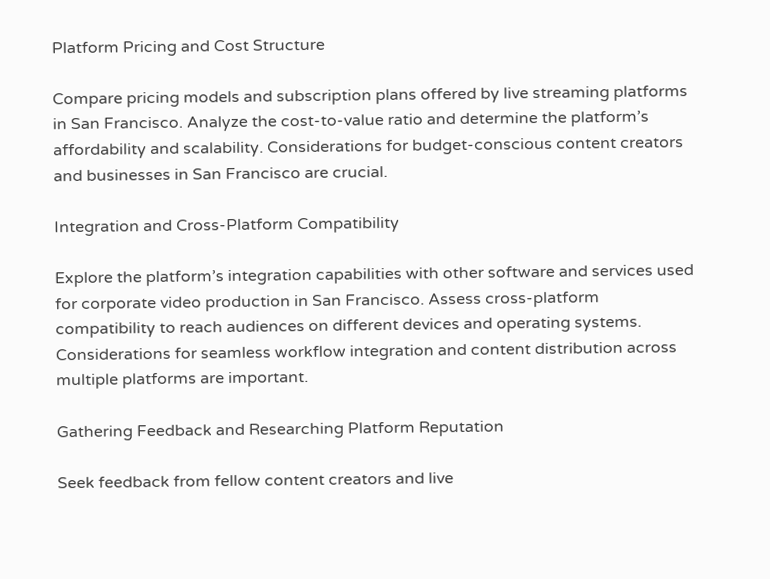Platform Pricing and Cost Structure

Compare pricing models and subscription plans offered by live streaming platforms in San Francisco. Analyze the cost-to-value ratio and determine the platform’s affordability and scalability. Considerations for budget-conscious content creators and businesses in San Francisco are crucial.

Integration and Cross-Platform Compatibility

Explore the platform’s integration capabilities with other software and services used for corporate video production in San Francisco. Assess cross-platform compatibility to reach audiences on different devices and operating systems. Considerations for seamless workflow integration and content distribution across multiple platforms are important.

Gathering Feedback and Researching Platform Reputation

Seek feedback from fellow content creators and live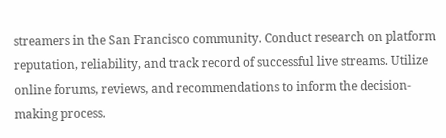streamers in the San Francisco community. Conduct research on platform reputation, reliability, and track record of successful live streams. Utilize online forums, reviews, and recommendations to inform the decision-making process.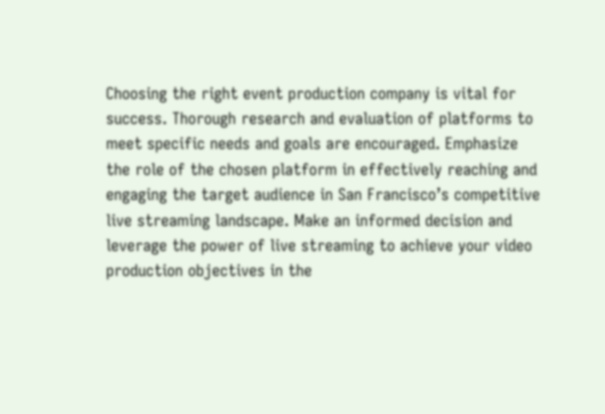Choosing the right event production company is vital for success. Thorough research and evaluation of platforms to meet specific needs and goals are encouraged. Emphasize the role of the chosen platform in effectively reaching and engaging the target audience in San Francisco’s competitive live streaming landscape. Make an informed decision and leverage the power of live streaming to achieve your video production objectives in the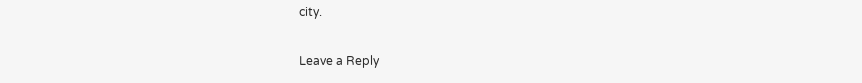city.

Leave a Reply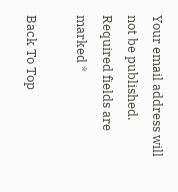Your email address will not be published. Required fields are marked *

Back To Top